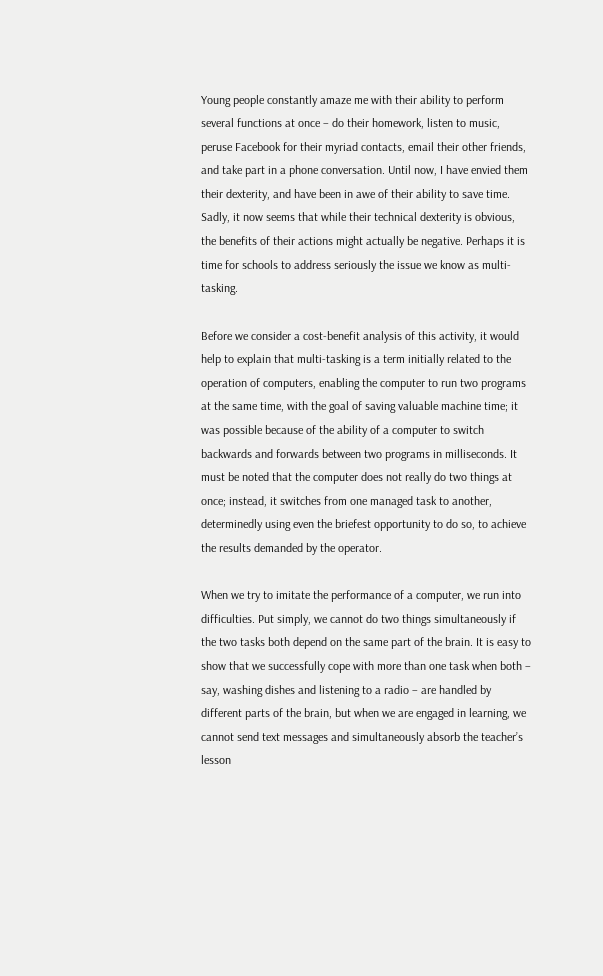Young people constantly amaze me with their ability to perform several functions at once – do their homework, listen to music, peruse Facebook for their myriad contacts, email their other friends, and take part in a phone conversation. Until now, I have envied them their dexterity, and have been in awe of their ability to save time. Sadly, it now seems that while their technical dexterity is obvious, the benefits of their actions might actually be negative. Perhaps it is time for schools to address seriously the issue we know as multi-tasking.

Before we consider a cost-benefit analysis of this activity, it would help to explain that multi-tasking is a term initially related to the operation of computers, enabling the computer to run two programs at the same time, with the goal of saving valuable machine time; it was possible because of the ability of a computer to switch backwards and forwards between two programs in milliseconds. It must be noted that the computer does not really do two things at once; instead, it switches from one managed task to another, determinedly using even the briefest opportunity to do so, to achieve the results demanded by the operator.

When we try to imitate the performance of a computer, we run into difficulties. Put simply, we cannot do two things simultaneously if the two tasks both depend on the same part of the brain. It is easy to show that we successfully cope with more than one task when both – say, washing dishes and listening to a radio – are handled by different parts of the brain, but when we are engaged in learning, we cannot send text messages and simultaneously absorb the teacher’s lesson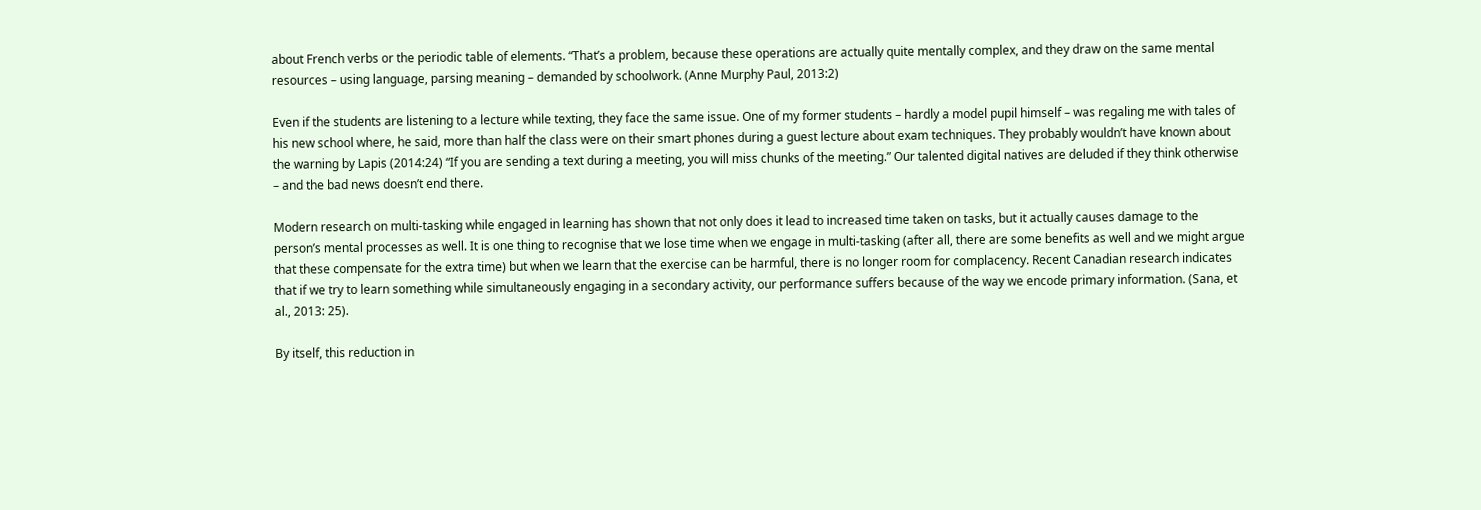about French verbs or the periodic table of elements. “That’s a problem, because these operations are actually quite mentally complex, and they draw on the same mental resources – using language, parsing meaning – demanded by schoolwork. (Anne Murphy Paul, 2013:2)

Even if the students are listening to a lecture while texting, they face the same issue. One of my former students – hardly a model pupil himself – was regaling me with tales of his new school where, he said, more than half the class were on their smart phones during a guest lecture about exam techniques. They probably wouldn’t have known about the warning by Lapis (2014:24) “If you are sending a text during a meeting, you will miss chunks of the meeting.” Our talented digital natives are deluded if they think otherwise – and the bad news doesn’t end there.

Modern research on multi-tasking while engaged in learning has shown that not only does it lead to increased time taken on tasks, but it actually causes damage to the person’s mental processes as well. It is one thing to recognise that we lose time when we engage in multi-tasking (after all, there are some benefits as well and we might argue that these compensate for the extra time) but when we learn that the exercise can be harmful, there is no longer room for complacency. Recent Canadian research indicates that if we try to learn something while simultaneously engaging in a secondary activity, our performance suffers because of the way we encode primary information. (Sana, et al., 2013: 25).

By itself, this reduction in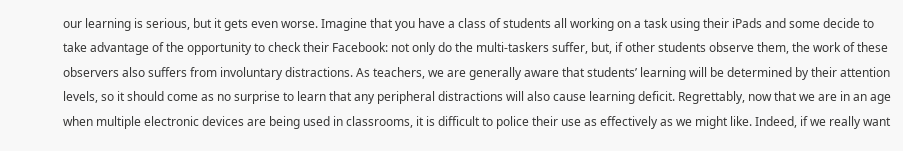our learning is serious, but it gets even worse. Imagine that you have a class of students all working on a task using their iPads and some decide to take advantage of the opportunity to check their Facebook: not only do the multi-taskers suffer, but, if other students observe them, the work of these observers also suffers from involuntary distractions. As teachers, we are generally aware that students’ learning will be determined by their attention levels, so it should come as no surprise to learn that any peripheral distractions will also cause learning deficit. Regrettably, now that we are in an age when multiple electronic devices are being used in classrooms, it is difficult to police their use as effectively as we might like. Indeed, if we really want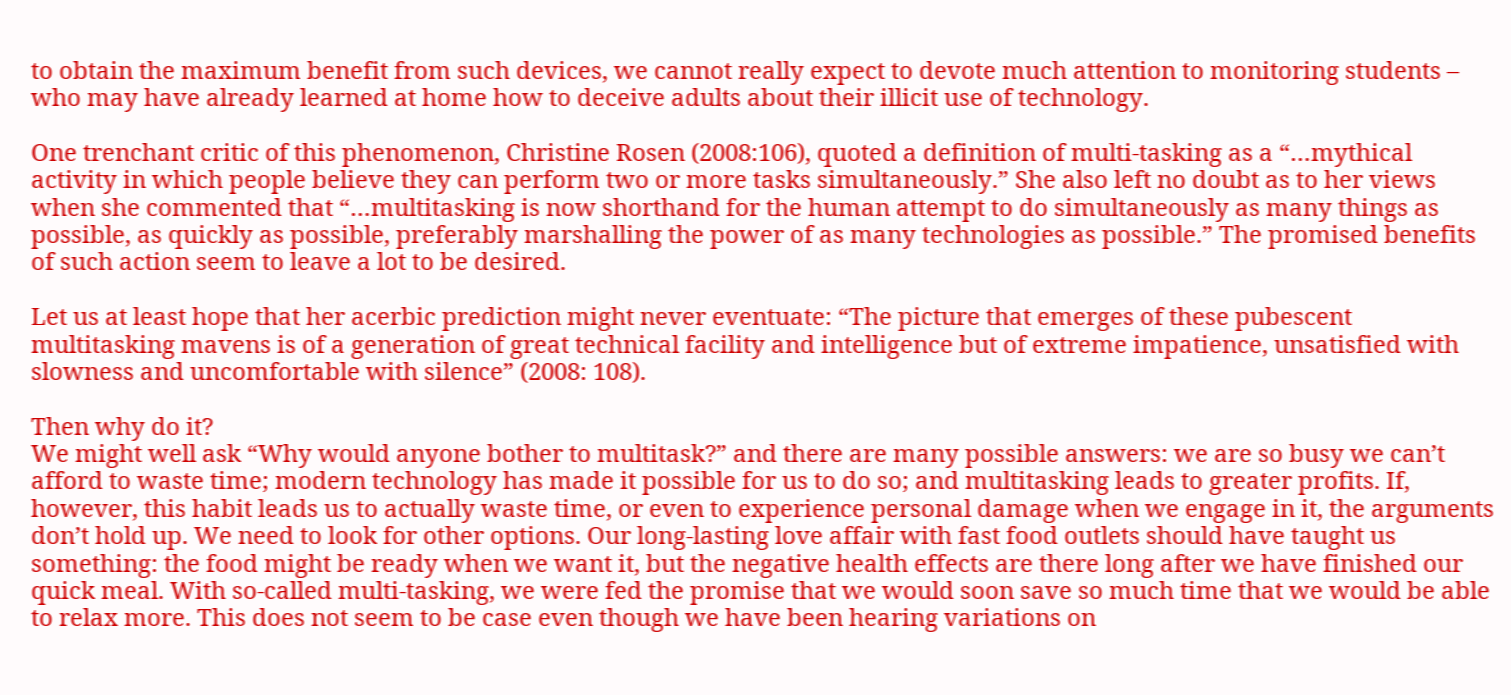to obtain the maximum benefit from such devices, we cannot really expect to devote much attention to monitoring students – who may have already learned at home how to deceive adults about their illicit use of technology.

One trenchant critic of this phenomenon, Christine Rosen (2008:106), quoted a definition of multi-tasking as a “…mythical activity in which people believe they can perform two or more tasks simultaneously.” She also left no doubt as to her views when she commented that “…multitasking is now shorthand for the human attempt to do simultaneously as many things as possible, as quickly as possible, preferably marshalling the power of as many technologies as possible.” The promised benefits of such action seem to leave a lot to be desired.

Let us at least hope that her acerbic prediction might never eventuate: “The picture that emerges of these pubescent multitasking mavens is of a generation of great technical facility and intelligence but of extreme impatience, unsatisfied with slowness and uncomfortable with silence” (2008: 108).

Then why do it?
We might well ask “Why would anyone bother to multitask?” and there are many possible answers: we are so busy we can’t afford to waste time; modern technology has made it possible for us to do so; and multitasking leads to greater profits. If, however, this habit leads us to actually waste time, or even to experience personal damage when we engage in it, the arguments don’t hold up. We need to look for other options. Our long-lasting love affair with fast food outlets should have taught us something: the food might be ready when we want it, but the negative health effects are there long after we have finished our quick meal. With so-called multi-tasking, we were fed the promise that we would soon save so much time that we would be able to relax more. This does not seem to be case even though we have been hearing variations on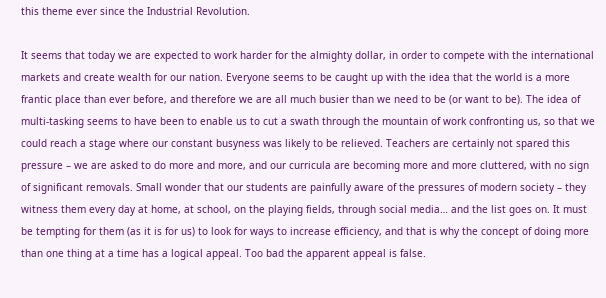this theme ever since the Industrial Revolution.

It seems that today we are expected to work harder for the almighty dollar, in order to compete with the international markets and create wealth for our nation. Everyone seems to be caught up with the idea that the world is a more frantic place than ever before, and therefore we are all much busier than we need to be (or want to be). The idea of multi-tasking seems to have been to enable us to cut a swath through the mountain of work confronting us, so that we could reach a stage where our constant busyness was likely to be relieved. Teachers are certainly not spared this pressure – we are asked to do more and more, and our curricula are becoming more and more cluttered, with no sign of significant removals. Small wonder that our students are painfully aware of the pressures of modern society – they witness them every day at home, at school, on the playing fields, through social media… and the list goes on. It must be tempting for them (as it is for us) to look for ways to increase efficiency, and that is why the concept of doing more than one thing at a time has a logical appeal. Too bad the apparent appeal is false.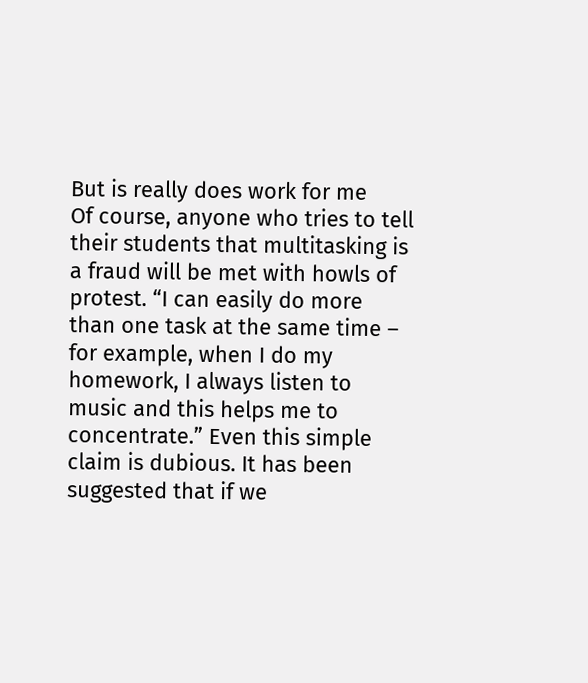But is really does work for me
Of course, anyone who tries to tell their students that multitasking is a fraud will be met with howls of protest. “I can easily do more than one task at the same time – for example, when I do my homework, I always listen to music and this helps me to concentrate.” Even this simple claim is dubious. It has been suggested that if we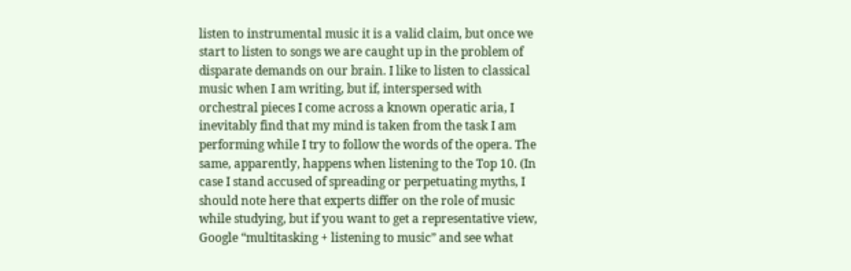listen to instrumental music it is a valid claim, but once we start to listen to songs we are caught up in the problem of disparate demands on our brain. I like to listen to classical music when I am writing, but if, interspersed with orchestral pieces I come across a known operatic aria, I inevitably find that my mind is taken from the task I am performing while I try to follow the words of the opera. The same, apparently, happens when listening to the Top 10. (In case I stand accused of spreading or perpetuating myths, I should note here that experts differ on the role of music while studying, but if you want to get a representative view, Google “multitasking + listening to music” and see what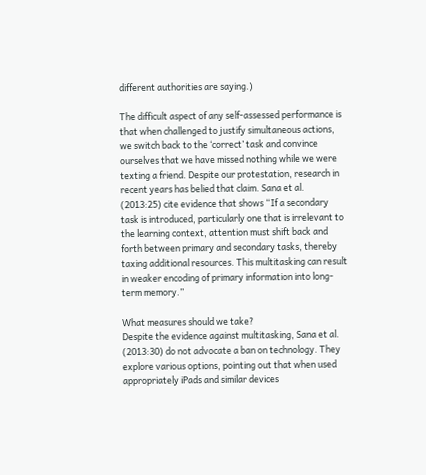different authorities are saying.)

The difficult aspect of any self-assessed performance is that when challenged to justify simultaneous actions, we switch back to the ‘correct’ task and convince ourselves that we have missed nothing while we were texting a friend. Despite our protestation, research in recent years has belied that claim. Sana et al. (2013:25) cite evidence that shows “If a secondary task is introduced, particularly one that is irrelevant to the learning context, attention must shift back and forth between primary and secondary tasks, thereby taxing additional resources. This multitasking can result in weaker encoding of primary information into long-term memory.”

What measures should we take?
Despite the evidence against multitasking, Sana et al. (2013:30) do not advocate a ban on technology. They explore various options, pointing out that when used appropriately iPads and similar devices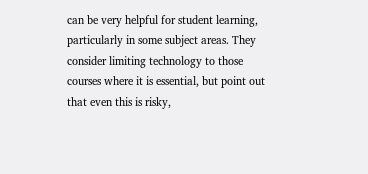can be very helpful for student learning, particularly in some subject areas. They consider limiting technology to those courses where it is essential, but point out that even this is risky,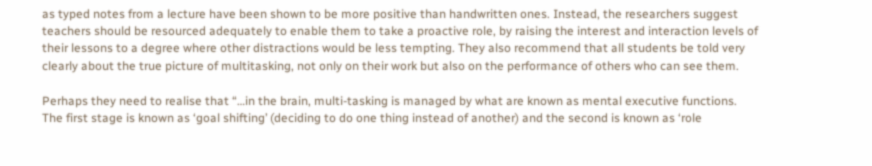as typed notes from a lecture have been shown to be more positive than handwritten ones. Instead, the researchers suggest teachers should be resourced adequately to enable them to take a proactive role, by raising the interest and interaction levels of their lessons to a degree where other distractions would be less tempting. They also recommend that all students be told very clearly about the true picture of multitasking, not only on their work but also on the performance of others who can see them.

Perhaps they need to realise that “…in the brain, multi-tasking is managed by what are known as mental executive functions. The first stage is known as ‘goal shifting’ (deciding to do one thing instead of another) and the second is known as ‘role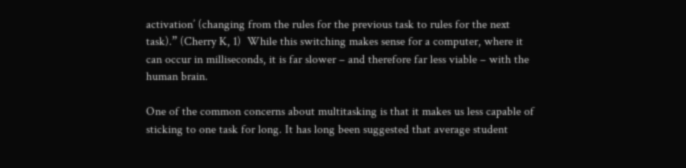activation’ (changing from the rules for the previous task to rules for the next task).” (Cherry K, 1)  While this switching makes sense for a computer, where it can occur in milliseconds, it is far slower – and therefore far less viable – with the human brain.

One of the common concerns about multitasking is that it makes us less capable of sticking to one task for long. It has long been suggested that average student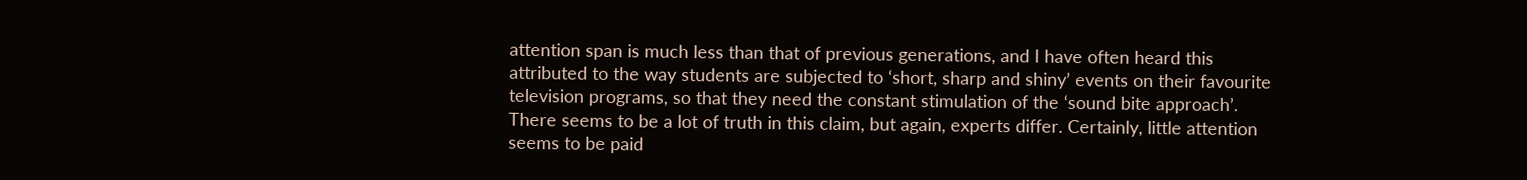attention span is much less than that of previous generations, and I have often heard this attributed to the way students are subjected to ‘short, sharp and shiny’ events on their favourite television programs, so that they need the constant stimulation of the ‘sound bite approach’. There seems to be a lot of truth in this claim, but again, experts differ. Certainly, little attention seems to be paid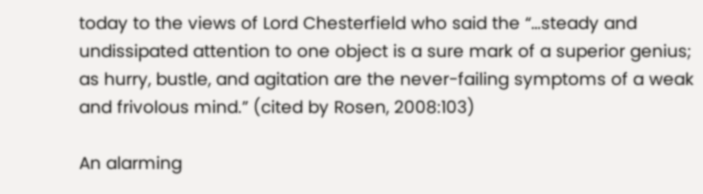today to the views of Lord Chesterfield who said the “…steady and undissipated attention to one object is a sure mark of a superior genius; as hurry, bustle, and agitation are the never-failing symptoms of a weak and frivolous mind.” (cited by Rosen, 2008:103)

An alarming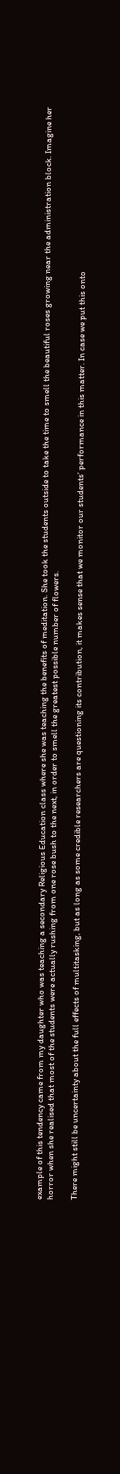example of this tendency came from my daughter who was teaching a secondary Religious Education class where she was teaching the benefits of meditation. She took the students outside to take the time to smell the beautiful roses growing near the administration block. Imagine her horror when she realised that most of the students were actually rushing from one rose bush to the next, in order to smell the greatest possible number of flowers.

There might still be uncertainty about the full effects of multitasking, but as long as some credible researchers are questioning its contribution, it makes sense that we monitor our students’ performance in this matter. In case we put this onto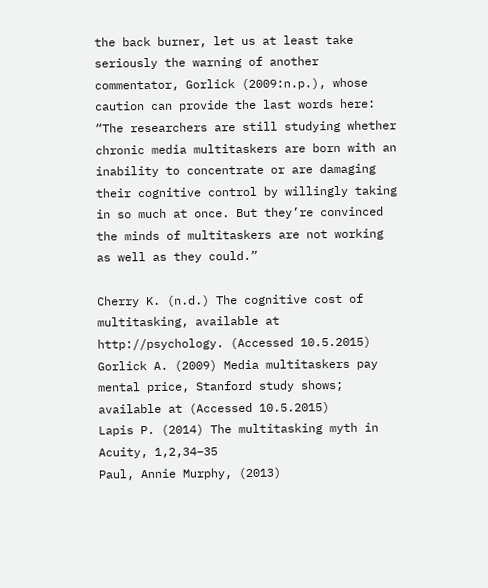the back burner, let us at least take seriously the warning of another commentator, Gorlick (2009:n.p.), whose caution can provide the last words here:  “The researchers are still studying whether chronic media multitaskers are born with an inability to concentrate or are damaging their cognitive control by willingly taking in so much at once. But they’re convinced the minds of multitaskers are not working as well as they could.”

Cherry K. (n.d.) The cognitive cost of multitasking, available at http://psychology. (Accessed 10.5.2015)
Gorlick A. (2009) Media multitaskers pay mental price, Stanford study shows; available at (Accessed 10.5.2015)
Lapis P. (2014) The multitasking myth in Acuity, 1,2,34–35
Paul, Annie Murphy, (2013)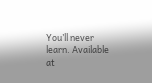You’ll never learn. Available at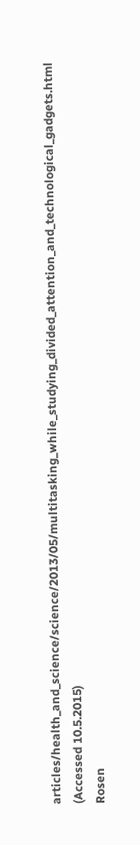articles/health_and_science/science/2013/05/multitasking_while_studying_divided_attention_and_technological_gadgets.html (Accessed 10.5.2015)
Rosen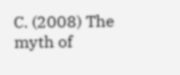C. (2008) The myth of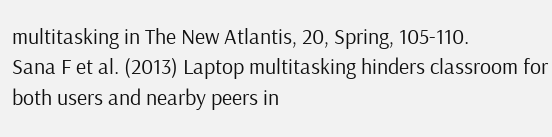multitasking in The New Atlantis, 20, Spring, 105-110.
Sana F et al. (2013) Laptop multitasking hinders classroom for both users and nearby peers in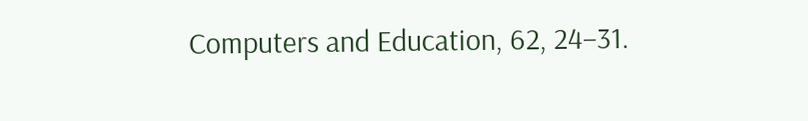Computers and Education, 62, 24–31.